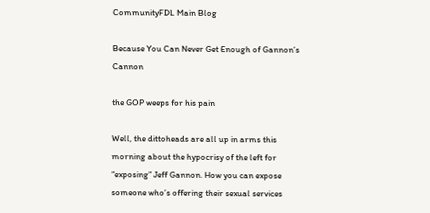CommunityFDL Main Blog

Because You Can Never Get Enough of Gannon’s Cannon

the GOP weeps for his pain

Well, the dittoheads are all up in arms this morning about the hypocrisy of the left for “exposing” Jeff Gannon. How you can expose someone who’s offering their sexual services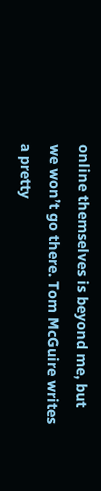online themselves is beyond me, but we won’t go there. Tom McGuire writes a pretty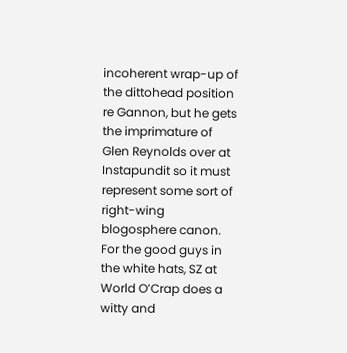incoherent wrap-up of the dittohead position re Gannon, but he gets the imprimature of Glen Reynolds over at Instapundit so it must represent some sort of right-wing blogosphere canon. For the good guys in the white hats, SZ at World O’Crap does a witty and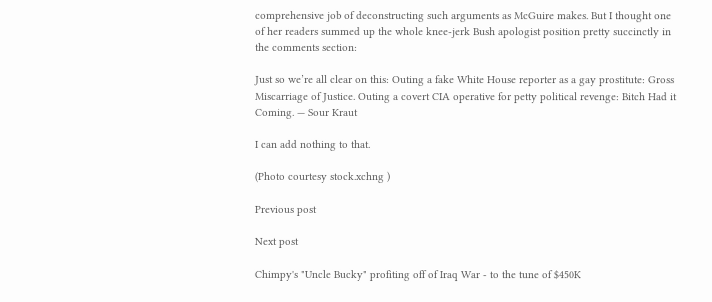comprehensive job of deconstructing such arguments as McGuire makes. But I thought one of her readers summed up the whole knee-jerk Bush apologist position pretty succinctly in the comments section:

Just so we’re all clear on this: Outing a fake White House reporter as a gay prostitute: Gross Miscarriage of Justice. Outing a covert CIA operative for petty political revenge: Bitch Had it Coming. — Sour Kraut

I can add nothing to that.

(Photo courtesy stock.xchng )

Previous post

Next post

Chimpy's "Uncle Bucky" profiting off of Iraq War - to the tune of $450K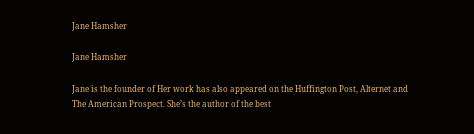Jane Hamsher

Jane Hamsher

Jane is the founder of Her work has also appeared on the Huffington Post, Alternet and The American Prospect. She’s the author of the best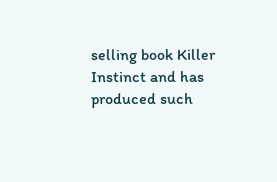selling book Killer Instinct and has produced such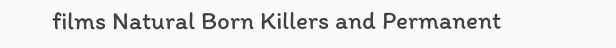films Natural Born Killers and Permanent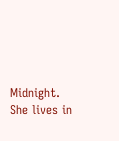Midnight. She lives in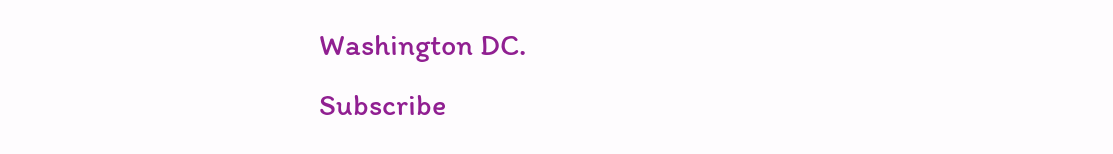Washington DC.
Subscribe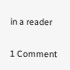in a reader

1 Comment